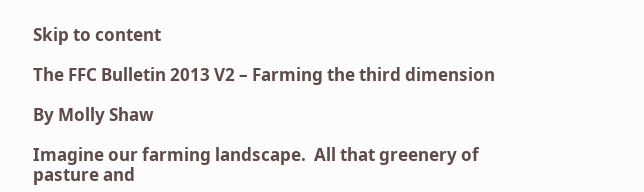Skip to content

The FFC Bulletin 2013 V2 – Farming the third dimension

By Molly Shaw

Imagine our farming landscape.  All that greenery of pasture and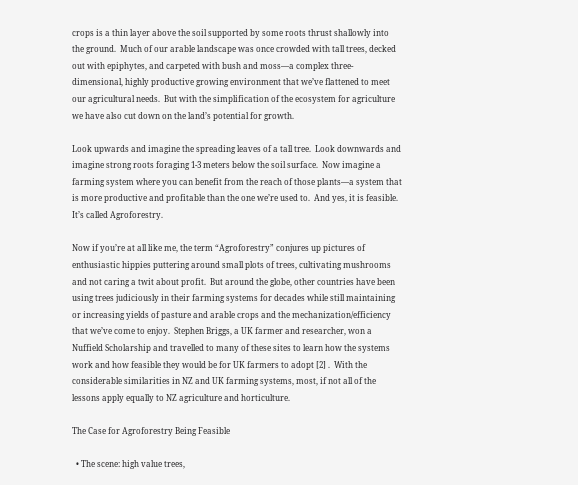crops is a thin layer above the soil supported by some roots thrust shallowly into the ground.  Much of our arable landscape was once crowded with tall trees, decked out with epiphytes, and carpeted with bush and moss—a complex three-dimensional, highly productive growing environment that we’ve flattened to meet our agricultural needs.  But with the simplification of the ecosystem for agriculture we have also cut down on the land’s potential for growth.

Look upwards and imagine the spreading leaves of a tall tree.  Look downwards and imagine strong roots foraging 1-3 meters below the soil surface.  Now imagine a farming system where you can benefit from the reach of those plants—a system that is more productive and profitable than the one we’re used to.  And yes, it is feasible.  It’s called Agroforestry.

Now if you’re at all like me, the term “Agroforestry” conjures up pictures of enthusiastic hippies puttering around small plots of trees, cultivating mushrooms and not caring a twit about profit.  But around the globe, other countries have been using trees judiciously in their farming systems for decades while still maintaining or increasing yields of pasture and arable crops and the mechanization/efficiency that we’ve come to enjoy.  Stephen Briggs, a UK farmer and researcher, won a Nuffield Scholarship and travelled to many of these sites to learn how the systems work and how feasible they would be for UK farmers to adopt [2] .  With the considerable similarities in NZ and UK farming systems, most, if not all of the lessons apply equally to NZ agriculture and horticulture.

The Case for Agroforestry Being Feasible

  • The scene: high value trees,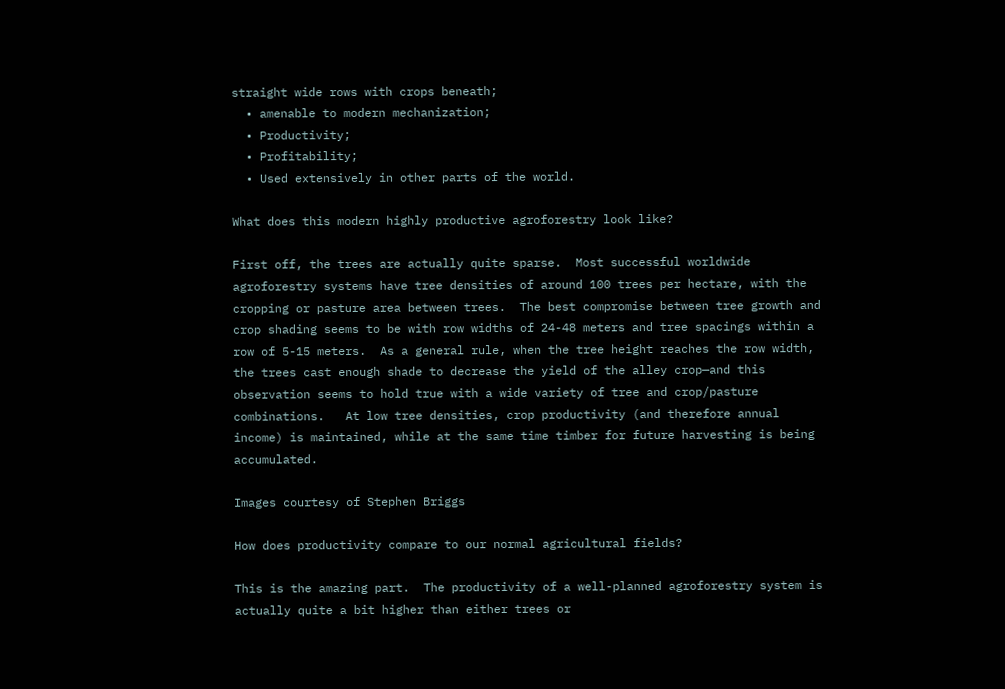straight wide rows with crops beneath;
  • amenable to modern mechanization;
  • Productivity;
  • Profitability;
  • Used extensively in other parts of the world.

What does this modern highly productive agroforestry look like?

First off, the trees are actually quite sparse.  Most successful worldwide agroforestry systems have tree densities of around 100 trees per hectare, with the cropping or pasture area between trees.  The best compromise between tree growth and crop shading seems to be with row widths of 24-48 meters and tree spacings within a row of 5-15 meters.  As a general rule, when the tree height reaches the row width, the trees cast enough shade to decrease the yield of the alley crop—and this observation seems to hold true with a wide variety of tree and crop/pasture combinations.   At low tree densities, crop productivity (and therefore annual income) is maintained, while at the same time timber for future harvesting is being accumulated.

Images courtesy of Stephen Briggs

How does productivity compare to our normal agricultural fields?

This is the amazing part.  The productivity of a well-planned agroforestry system is actually quite a bit higher than either trees or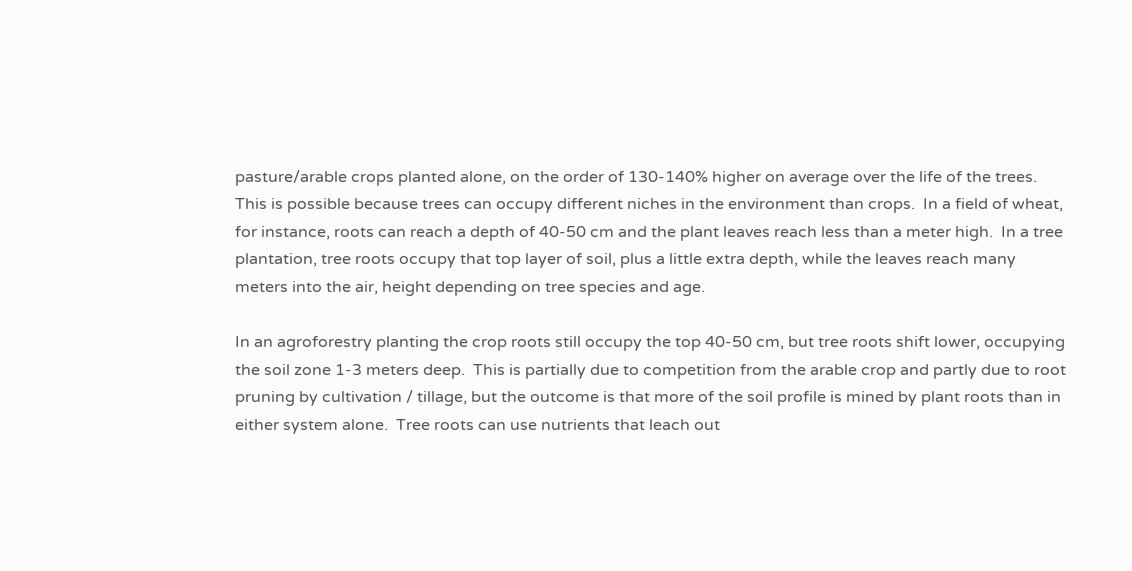pasture/arable crops planted alone, on the order of 130-140% higher on average over the life of the trees.  This is possible because trees can occupy different niches in the environment than crops.  In a field of wheat, for instance, roots can reach a depth of 40-50 cm and the plant leaves reach less than a meter high.  In a tree plantation, tree roots occupy that top layer of soil, plus a little extra depth, while the leaves reach many meters into the air, height depending on tree species and age.

In an agroforestry planting the crop roots still occupy the top 40-50 cm, but tree roots shift lower, occupying the soil zone 1-3 meters deep.  This is partially due to competition from the arable crop and partly due to root pruning by cultivation / tillage, but the outcome is that more of the soil profile is mined by plant roots than in either system alone.  Tree roots can use nutrients that leach out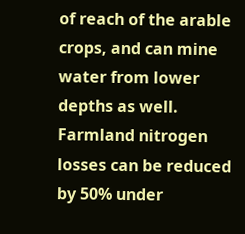of reach of the arable crops, and can mine water from lower depths as well.  Farmland nitrogen losses can be reduced by 50% under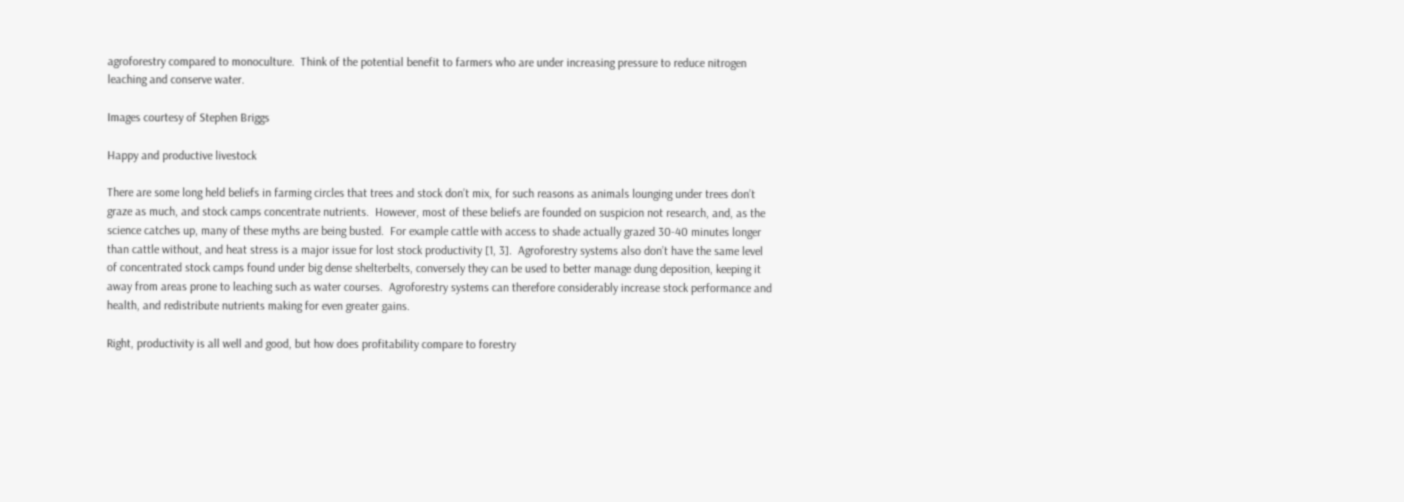agroforestry compared to monoculture.  Think of the potential benefit to farmers who are under increasing pressure to reduce nitrogen leaching and conserve water.

Images courtesy of Stephen Briggs

Happy and productive livestock

There are some long held beliefs in farming circles that trees and stock don’t mix, for such reasons as animals lounging under trees don’t graze as much, and stock camps concentrate nutrients.  However, most of these beliefs are founded on suspicion not research, and, as the science catches up, many of these myths are being busted.  For example cattle with access to shade actually grazed 30-40 minutes longer than cattle without, and heat stress is a major issue for lost stock productivity [1, 3].  Agroforestry systems also don’t have the same level of concentrated stock camps found under big dense shelterbelts, conversely they can be used to better manage dung deposition, keeping it away from areas prone to leaching such as water courses.  Agroforestry systems can therefore considerably increase stock performance and health, and redistribute nutrients making for even greater gains.

Right, productivity is all well and good, but how does profitability compare to forestry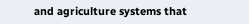and agriculture systems that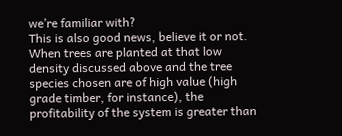we’re familiar with?
This is also good news, believe it or not.  When trees are planted at that low density discussed above and the tree species chosen are of high value (high grade timber, for instance), the profitability of the system is greater than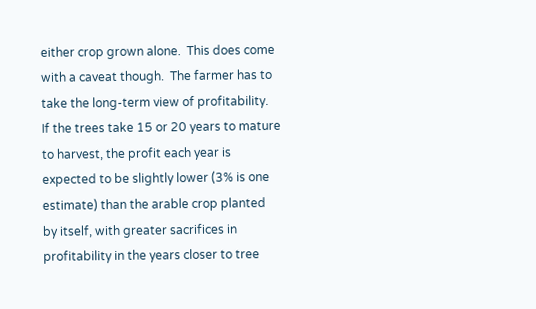either crop grown alone.  This does come with a caveat though.  The farmer has to take the long-term view of profitability.  If the trees take 15 or 20 years to mature to harvest, the profit each year is expected to be slightly lower (3% is one estimate) than the arable crop planted by itself, with greater sacrifices in profitability in the years closer to tree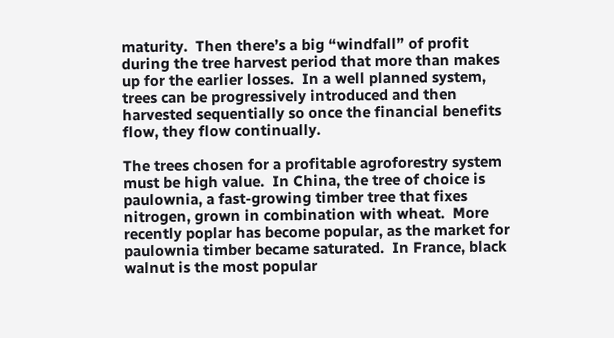maturity.  Then there’s a big “windfall” of profit during the tree harvest period that more than makes up for the earlier losses.  In a well planned system, trees can be progressively introduced and then harvested sequentially so once the financial benefits flow, they flow continually.

The trees chosen for a profitable agroforestry system must be high value.  In China, the tree of choice is paulownia, a fast-growing timber tree that fixes nitrogen, grown in combination with wheat.  More recently poplar has become popular, as the market for paulownia timber became saturated.  In France, black walnut is the most popular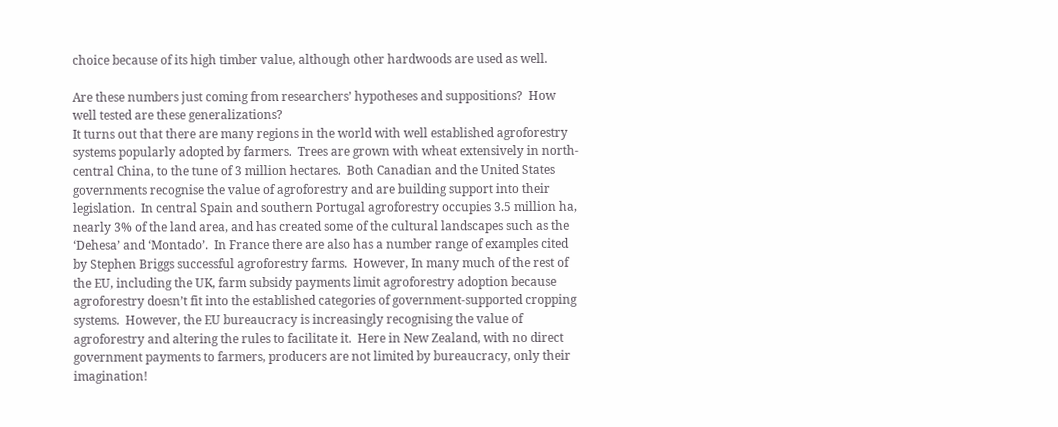choice because of its high timber value, although other hardwoods are used as well.

Are these numbers just coming from researchers’ hypotheses and suppositions?  How well tested are these generalizations?
It turns out that there are many regions in the world with well established agroforestry systems popularly adopted by farmers.  Trees are grown with wheat extensively in north-central China, to the tune of 3 million hectares.  Both Canadian and the United States governments recognise the value of agroforestry and are building support into their legislation.  In central Spain and southern Portugal agroforestry occupies 3.5 million ha, nearly 3% of the land area, and has created some of the cultural landscapes such as the ‘Dehesa’ and ‘Montado’.  In France there are also has a number range of examples cited by Stephen Briggs successful agroforestry farms.  However, In many much of the rest of the EU, including the UK, farm subsidy payments limit agroforestry adoption because agroforestry doesn’t fit into the established categories of government-supported cropping systems.  However, the EU bureaucracy is increasingly recognising the value of agroforestry and altering the rules to facilitate it.  Here in New Zealand, with no direct government payments to farmers, producers are not limited by bureaucracy, only their imagination!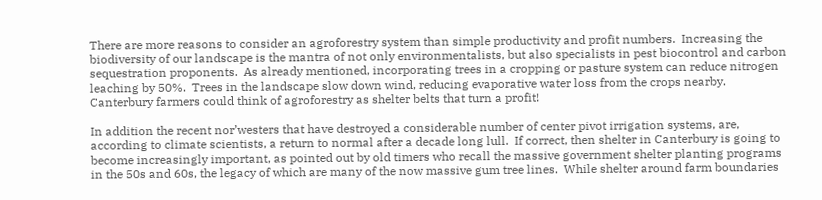There are more reasons to consider an agroforestry system than simple productivity and profit numbers.  Increasing the biodiversity of our landscape is the mantra of not only environmentalists, but also specialists in pest biocontrol and carbon sequestration proponents.  As already mentioned, incorporating trees in a cropping or pasture system can reduce nitrogen leaching by 50%.  Trees in the landscape slow down wind, reducing evaporative water loss from the crops nearby.  Canterbury farmers could think of agroforestry as shelter belts that turn a profit!

In addition the recent nor’westers that have destroyed a considerable number of center pivot irrigation systems, are, according to climate scientists, a return to normal after a decade long lull.  If correct, then shelter in Canterbury is going to become increasingly important, as pointed out by old timers who recall the massive government shelter planting programs in the 50s and 60s, the legacy of which are many of the now massive gum tree lines.  While shelter around farm boundaries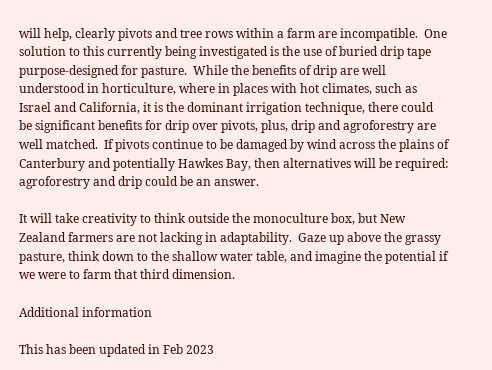will help, clearly pivots and tree rows within a farm are incompatible.  One solution to this currently being investigated is the use of buried drip tape purpose-designed for pasture.  While the benefits of drip are well understood in horticulture, where in places with hot climates, such as Israel and California, it is the dominant irrigation technique, there could be significant benefits for drip over pivots, plus, drip and agroforestry are well matched.  If pivots continue to be damaged by wind across the plains of Canterbury and potentially Hawkes Bay, then alternatives will be required: agroforestry and drip could be an answer.

It will take creativity to think outside the monoculture box, but New Zealand farmers are not lacking in adaptability.  Gaze up above the grassy pasture, think down to the shallow water table, and imagine the potential if we were to farm that third dimension.

Additional information

This has been updated in Feb 2023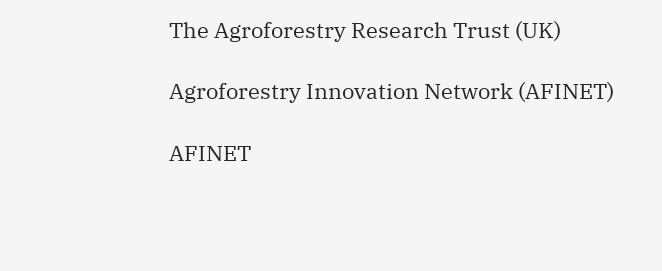The Agroforestry Research Trust (UK)

Agroforestry Innovation Network (AFINET)

AFINET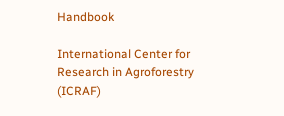Handbook

International Center for Research in Agroforestry  (ICRAF)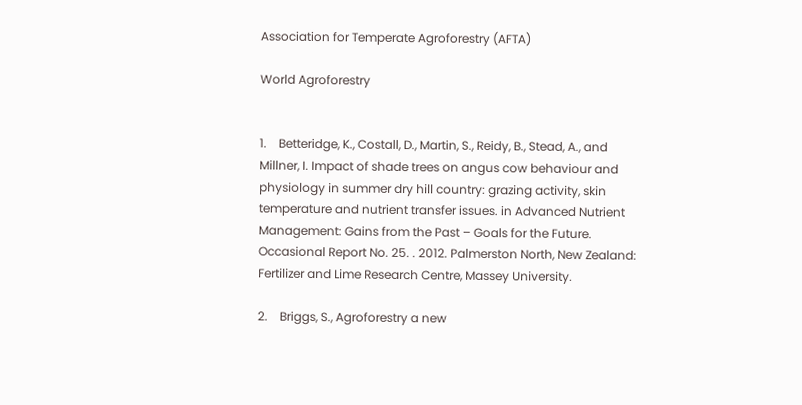Association for Temperate Agroforestry (AFTA)

World Agroforestry


1.    Betteridge, K., Costall, D., Martin, S., Reidy, B., Stead, A., and Millner, I. Impact of shade trees on angus cow behaviour and physiology in summer dry hill country: grazing activity, skin temperature and nutrient transfer issues. in Advanced Nutrient Management: Gains from the Past – Goals for the Future.  Occasional Report No. 25. . 2012. Palmerston North, New Zealand: Fertilizer and Lime Research Centre, Massey University.

2.    Briggs, S., Agroforestry a new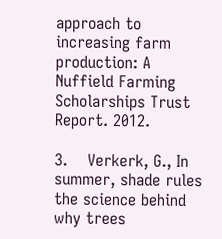approach to increasing farm production: A Nuffield Farming Scholarships Trust Report. 2012.

3.    Verkerk, G., In summer, shade rules the science behind why trees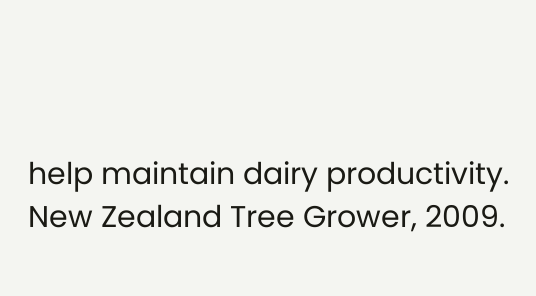help maintain dairy productivity. New Zealand Tree Grower, 2009.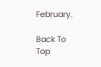February.

Back To Top